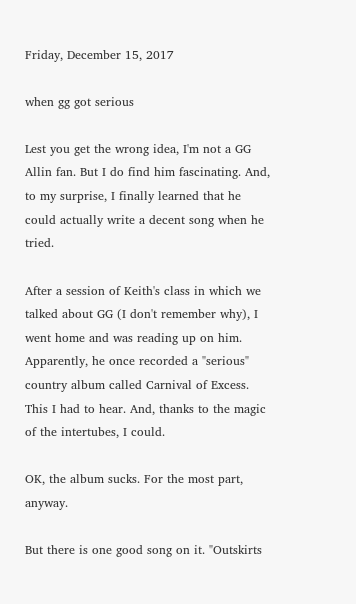Friday, December 15, 2017

when gg got serious

Lest you get the wrong idea, I'm not a GG Allin fan. But I do find him fascinating. And, to my surprise, I finally learned that he could actually write a decent song when he tried.

After a session of Keith's class in which we talked about GG (I don't remember why), I went home and was reading up on him. Apparently, he once recorded a "serious" country album called Carnival of Excess. This I had to hear. And, thanks to the magic of the intertubes, I could.

OK, the album sucks. For the most part, anyway.

But there is one good song on it. "Outskirts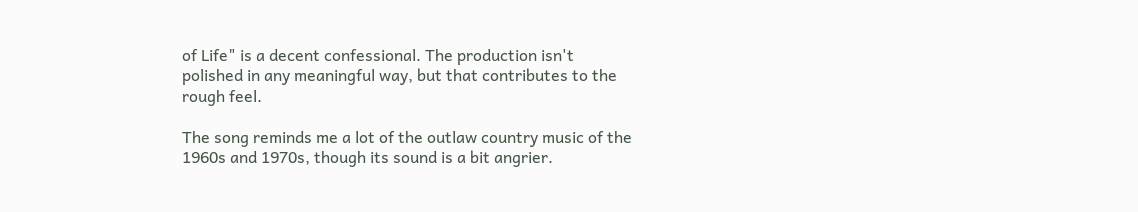of Life" is a decent confessional. The production isn't polished in any meaningful way, but that contributes to the rough feel.

The song reminds me a lot of the outlaw country music of the 1960s and 1970s, though its sound is a bit angrier.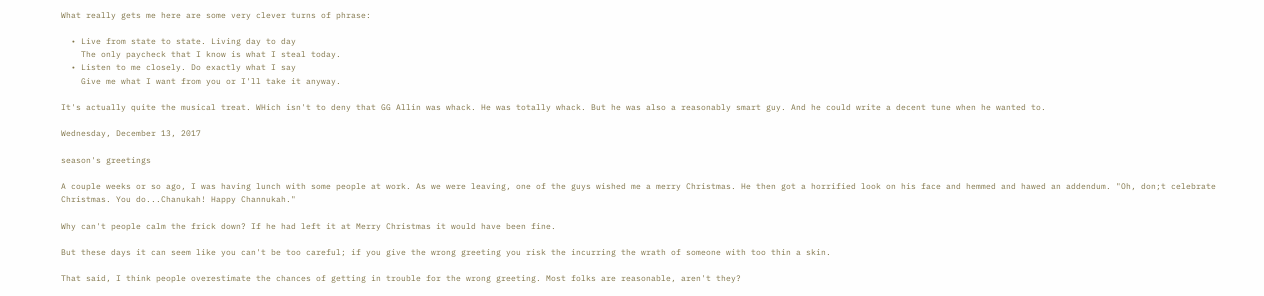What really gets me here are some very clever turns of phrase:

  • Live from state to state. Living day to day
    The only paycheck that I know is what I steal today.
  • Listen to me closely. Do exactly what I say
    Give me what I want from you or I'll take it anyway.

It's actually quite the musical treat. WHich isn't to deny that GG Allin was whack. He was totally whack. But he was also a reasonably smart guy. And he could write a decent tune when he wanted to.

Wednesday, December 13, 2017

season's greetings

A couple weeks or so ago, I was having lunch with some people at work. As we were leaving, one of the guys wished me a merry Christmas. He then got a horrified look on his face and hemmed and hawed an addendum. "Oh, don;t celebrate Christmas. You do...Chanukah! Happy Channukah."

Why can't people calm the frick down? If he had left it at Merry Christmas it would have been fine.

But these days it can seem like you can't be too careful; if you give the wrong greeting you risk the incurring the wrath of someone with too thin a skin.

That said, I think people overestimate the chances of getting in trouble for the wrong greeting. Most folks are reasonable, aren't they?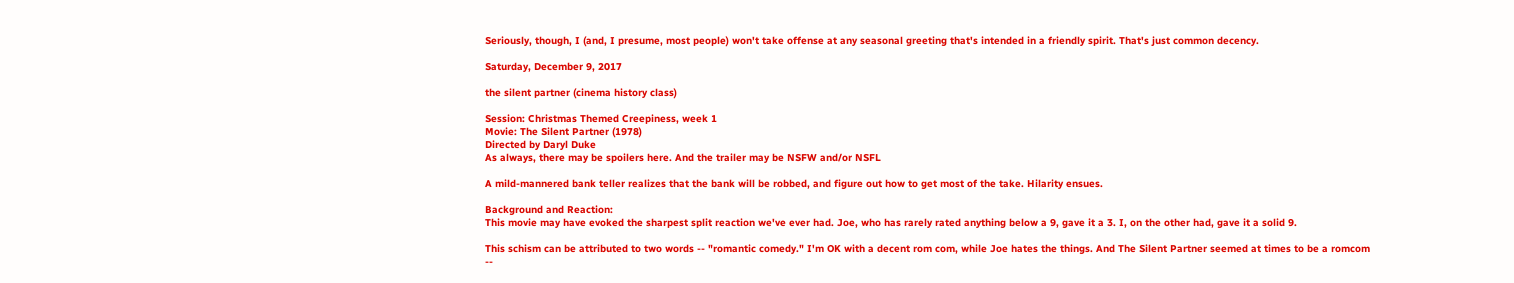Seriously, though, I (and, I presume, most people) won't take offense at any seasonal greeting that's intended in a friendly spirit. That's just common decency.

Saturday, December 9, 2017

the silent partner (cinema history class)

Session: Christmas Themed Creepiness, week 1
Movie: The Silent Partner (1978)
Directed by Daryl Duke
As always, there may be spoilers here. And the trailer may be NSFW and/or NSFL

A mild-mannered bank teller realizes that the bank will be robbed, and figure out how to get most of the take. Hilarity ensues.

Background and Reaction:
This movie may have evoked the sharpest split reaction we've ever had. Joe, who has rarely rated anything below a 9, gave it a 3. I, on the other had, gave it a solid 9.

This schism can be attributed to two words -- "romantic comedy." I'm OK with a decent rom com, while Joe hates the things. And The Silent Partner seemed at times to be a romcom --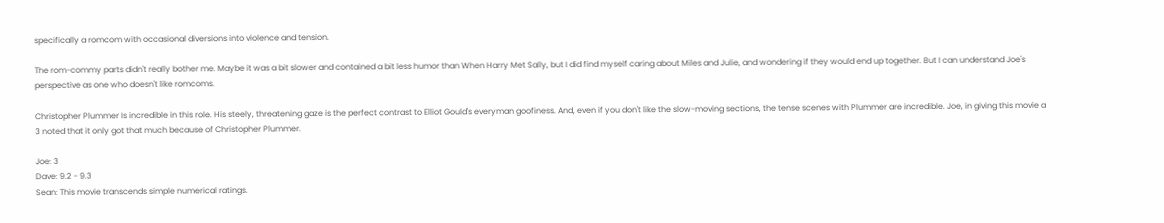specifically a romcom with occasional diversions into violence and tension.

The rom-commy parts didn't really bother me. Maybe it was a bit slower and contained a bit less humor than When Harry Met Sally, but I did find myself caring about Miles and Julie, and wondering if they would end up together. But I can understand Joe's perspective as one who doesn't like romcoms.

Christopher Plummer Is incredible in this role. His steely, threatening gaze is the perfect contrast to Elliot Gould's everyman goofiness. And, even if you don't like the slow-moving sections, the tense scenes with Plummer are incredible. Joe, in giving this movie a 3 noted that it only got that much because of Christopher Plummer.

Joe: 3
Dave: 9.2 - 9.3
Sean: This movie transcends simple numerical ratings.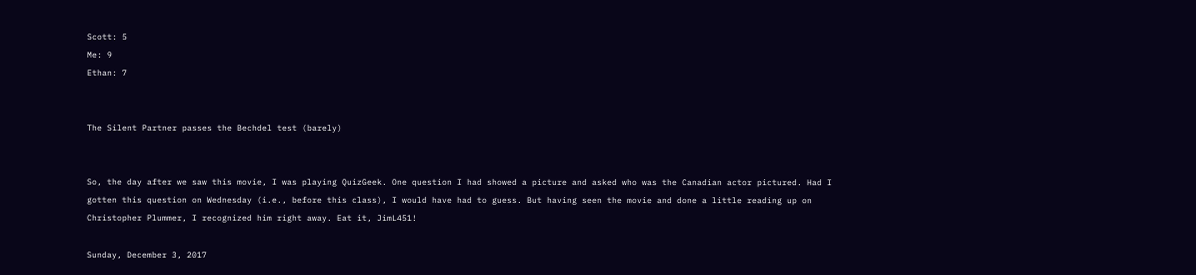Scott: 5
Me: 9
Ethan: 7


The Silent Partner passes the Bechdel test (barely)


So, the day after we saw this movie, I was playing QuizGeek. One question I had showed a picture and asked who was the Canadian actor pictured. Had I gotten this question on Wednesday (i.e., before this class), I would have had to guess. But having seen the movie and done a little reading up on Christopher Plummer, I recognized him right away. Eat it, JimL451!

Sunday, December 3, 2017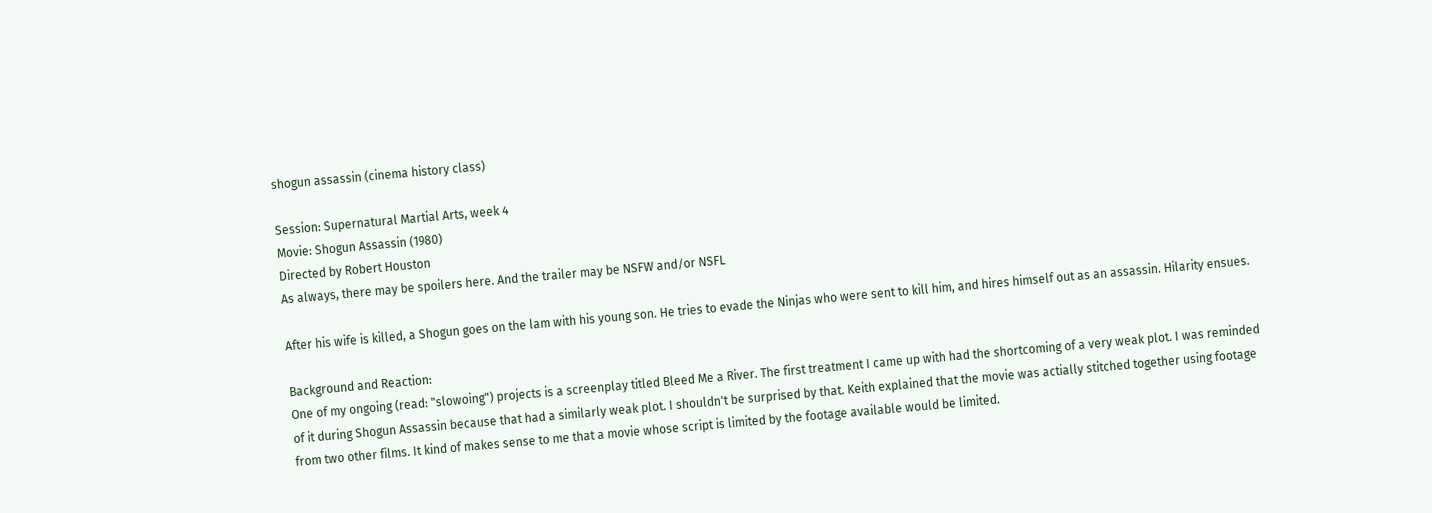shogun assassin (cinema history class)

Session: Supernatural Martial Arts, week 4
Movie: Shogun Assassin (1980)
Directed by Robert Houston
As always, there may be spoilers here. And the trailer may be NSFW and/or NSFL

After his wife is killed, a Shogun goes on the lam with his young son. He tries to evade the Ninjas who were sent to kill him, and hires himself out as an assassin. Hilarity ensues.

Background and Reaction:
One of my ongoing (read: "slowoing") projects is a screenplay titled Bleed Me a River. The first treatment I came up with had the shortcoming of a very weak plot. I was reminded of it during Shogun Assassin because that had a similarly weak plot. I shouldn't be surprised by that. Keith explained that the movie was actially stitched together using footage from two other films. It kind of makes sense to me that a movie whose script is limited by the footage available would be limited.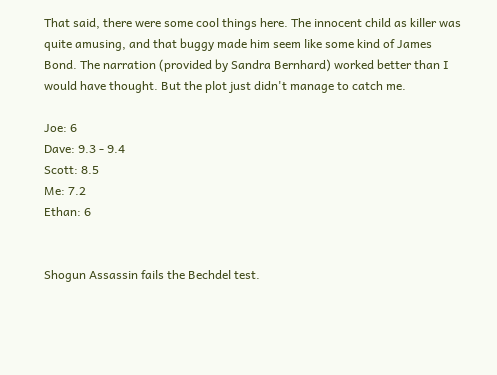That said, there were some cool things here. The innocent child as killer was quite amusing, and that buggy made him seem like some kind of James Bond. The narration (provided by Sandra Bernhard) worked better than I would have thought. But the plot just didn't manage to catch me.

Joe: 6
Dave: 9.3 - 9.4
Scott: 8.5
Me: 7.2
Ethan: 6


Shogun Assassin fails the Bechdel test.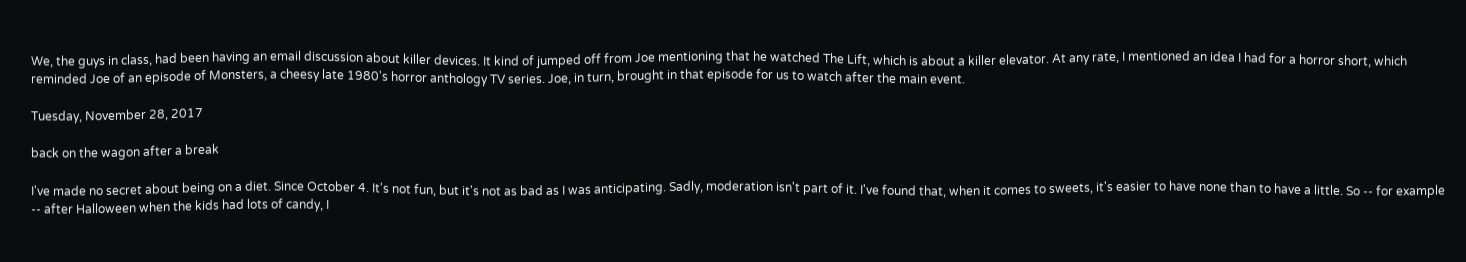We, the guys in class, had been having an email discussion about killer devices. It kind of jumped off from Joe mentioning that he watched The Lift, which is about a killer elevator. At any rate, I mentioned an idea I had for a horror short, which reminded Joe of an episode of Monsters, a cheesy late 1980's horror anthology TV series. Joe, in turn, brought in that episode for us to watch after the main event.

Tuesday, November 28, 2017

back on the wagon after a break

I've made no secret about being on a diet. Since October 4. It's not fun, but it's not as bad as I was anticipating. Sadly, moderation isn't part of it. I've found that, when it comes to sweets, it's easier to have none than to have a little. So -- for example -- after Halloween when the kids had lots of candy, I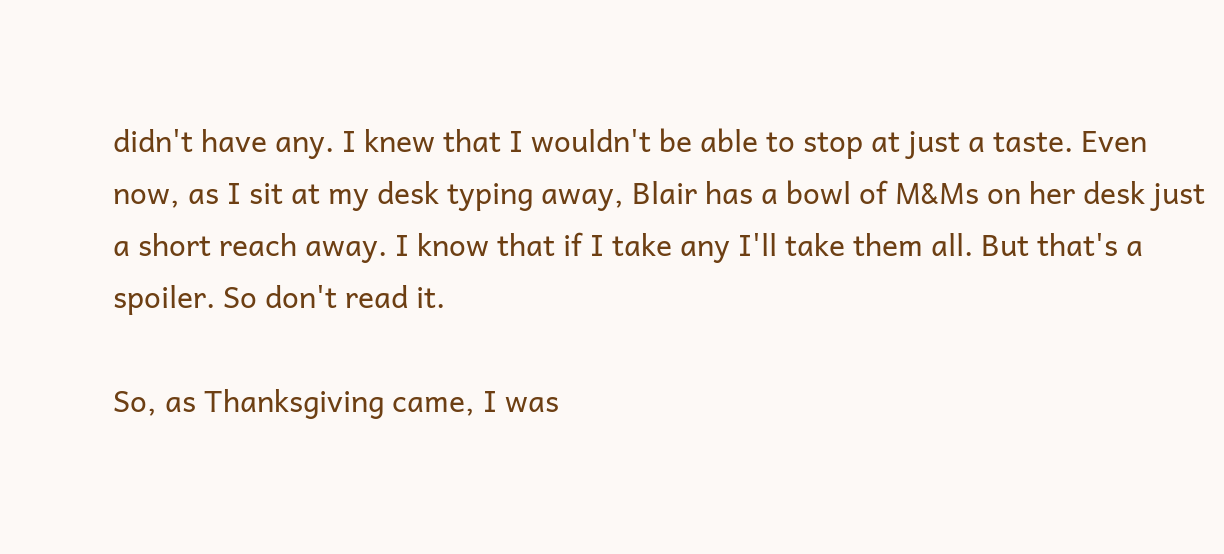didn't have any. I knew that I wouldn't be able to stop at just a taste. Even now, as I sit at my desk typing away, Blair has a bowl of M&Ms on her desk just a short reach away. I know that if I take any I'll take them all. But that's a spoiler. So don't read it.

So, as Thanksgiving came, I was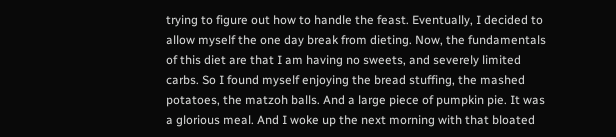trying to figure out how to handle the feast. Eventually, I decided to allow myself the one day break from dieting. Now, the fundamentals of this diet are that I am having no sweets, and severely limited carbs. So I found myself enjoying the bread stuffing, the mashed potatoes, the matzoh balls. And a large piece of pumpkin pie. It was a glorious meal. And I woke up the next morning with that bloated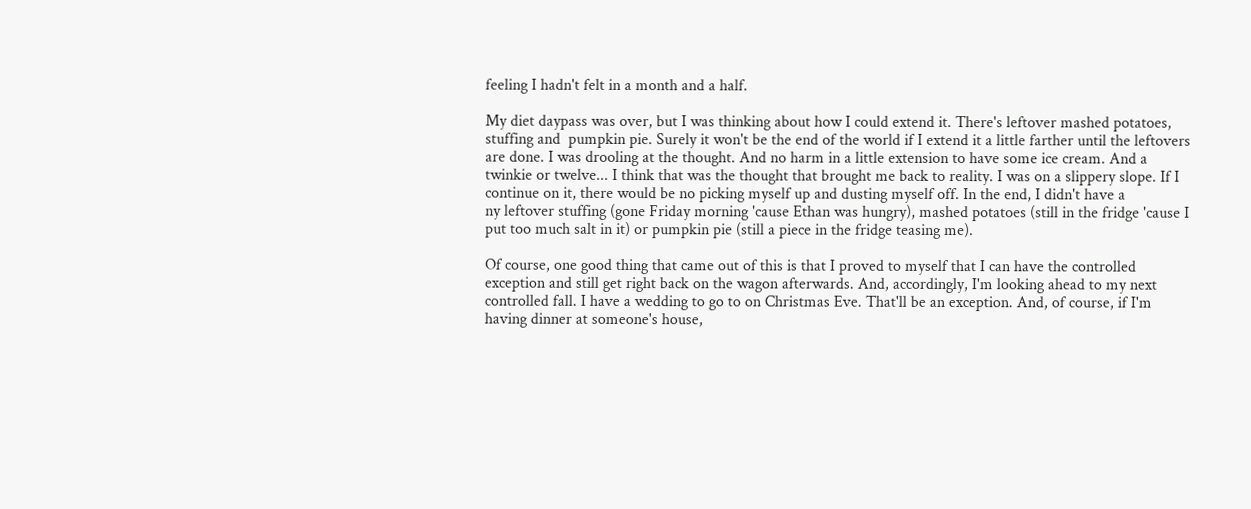feeling I hadn't felt in a month and a half.

My diet daypass was over, but I was thinking about how I could extend it. There's leftover mashed potatoes, stuffing and  pumpkin pie. Surely it won't be the end of the world if I extend it a little farther until the leftovers are done. I was drooling at the thought. And no harm in a little extension to have some ice cream. And a twinkie or twelve... I think that was the thought that brought me back to reality. I was on a slippery slope. If I continue on it, there would be no picking myself up and dusting myself off. In the end, I didn't have a
ny leftover stuffing (gone Friday morning 'cause Ethan was hungry), mashed potatoes (still in the fridge 'cause I put too much salt in it) or pumpkin pie (still a piece in the fridge teasing me).

Of course, one good thing that came out of this is that I proved to myself that I can have the controlled exception and still get right back on the wagon afterwards. And, accordingly, I'm looking ahead to my next controlled fall. I have a wedding to go to on Christmas Eve. That'll be an exception. And, of course, if I'm having dinner at someone's house,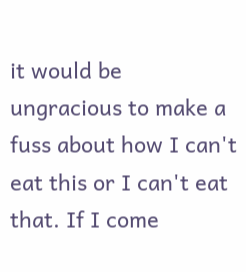it would be ungracious to make a fuss about how I can't eat this or I can't eat that. If I come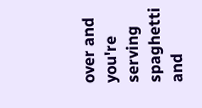over and you're serving spaghetti and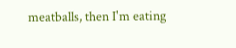meatballs, then I'm eating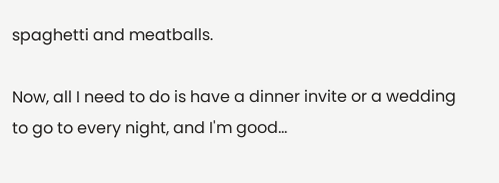spaghetti and meatballs.

Now, all I need to do is have a dinner invite or a wedding to go to every night, and I'm good...